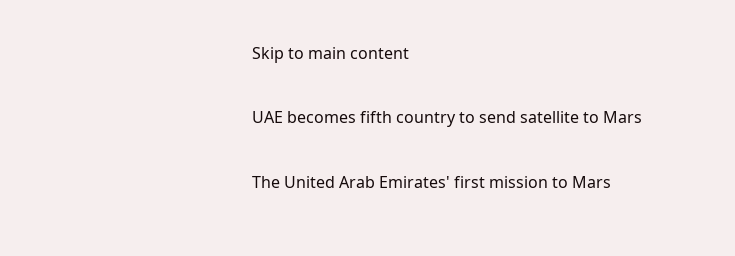Skip to main content

UAE becomes fifth country to send satellite to Mars

The United Arab Emirates' first mission to Mars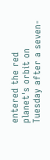entered the red planet's orbit on Tuesday after a seven-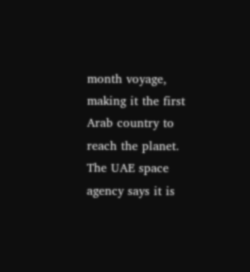month voyage, making it the first Arab country to reach the planet. The UAE space agency says it is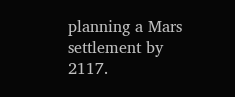planning a Mars settlement by 2117.